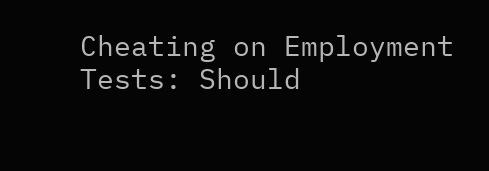Cheating on Employment Tests: Should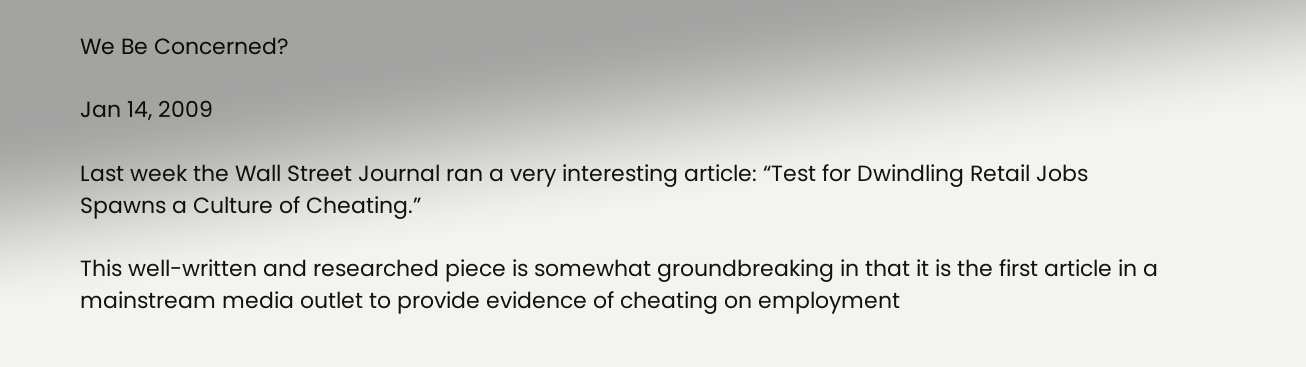We Be Concerned?

Jan 14, 2009

Last week the Wall Street Journal ran a very interesting article: “Test for Dwindling Retail Jobs Spawns a Culture of Cheating.”

This well-written and researched piece is somewhat groundbreaking in that it is the first article in a mainstream media outlet to provide evidence of cheating on employment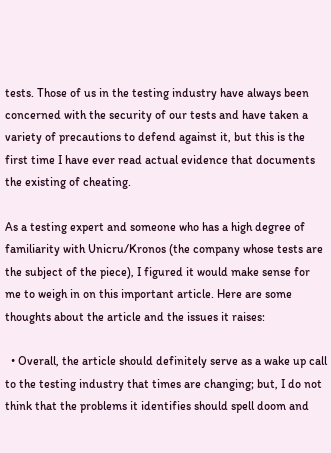tests. Those of us in the testing industry have always been concerned with the security of our tests and have taken a variety of precautions to defend against it, but this is the first time I have ever read actual evidence that documents the existing of cheating.

As a testing expert and someone who has a high degree of familiarity with Unicru/Kronos (the company whose tests are the subject of the piece), I figured it would make sense for me to weigh in on this important article. Here are some thoughts about the article and the issues it raises:

  • Overall, the article should definitely serve as a wake up call to the testing industry that times are changing; but, I do not think that the problems it identifies should spell doom and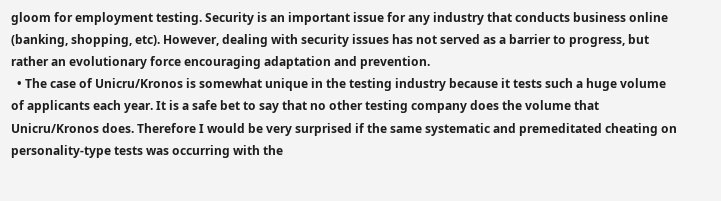gloom for employment testing. Security is an important issue for any industry that conducts business online (banking, shopping, etc). However, dealing with security issues has not served as a barrier to progress, but rather an evolutionary force encouraging adaptation and prevention.
  • The case of Unicru/Kronos is somewhat unique in the testing industry because it tests such a huge volume of applicants each year. It is a safe bet to say that no other testing company does the volume that Unicru/Kronos does. Therefore I would be very surprised if the same systematic and premeditated cheating on personality-type tests was occurring with the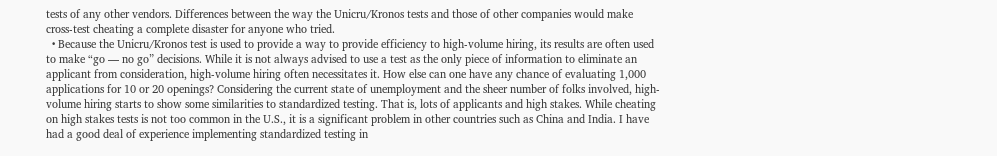tests of any other vendors. Differences between the way the Unicru/Kronos tests and those of other companies would make cross-test cheating a complete disaster for anyone who tried.
  • Because the Unicru/Kronos test is used to provide a way to provide efficiency to high-volume hiring, its results are often used to make “go — no go” decisions. While it is not always advised to use a test as the only piece of information to eliminate an applicant from consideration, high-volume hiring often necessitates it. How else can one have any chance of evaluating 1,000 applications for 10 or 20 openings? Considering the current state of unemployment and the sheer number of folks involved, high-volume hiring starts to show some similarities to standardized testing. That is, lots of applicants and high stakes. While cheating on high stakes tests is not too common in the U.S., it is a significant problem in other countries such as China and India. I have had a good deal of experience implementing standardized testing in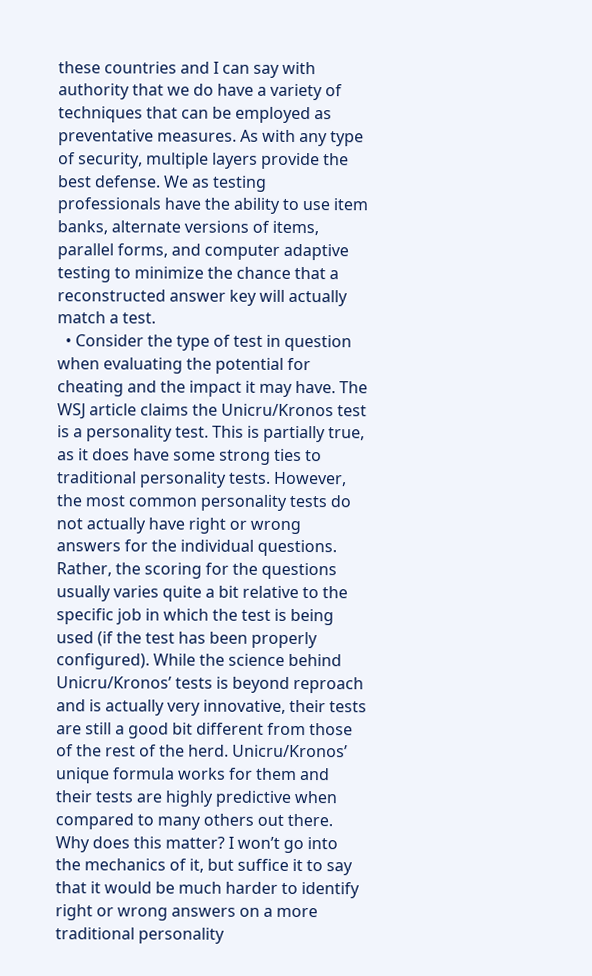these countries and I can say with authority that we do have a variety of techniques that can be employed as preventative measures. As with any type of security, multiple layers provide the best defense. We as testing professionals have the ability to use item banks, alternate versions of items, parallel forms, and computer adaptive testing to minimize the chance that a reconstructed answer key will actually match a test.
  • Consider the type of test in question when evaluating the potential for cheating and the impact it may have. The WSJ article claims the Unicru/Kronos test is a personality test. This is partially true, as it does have some strong ties to traditional personality tests. However, the most common personality tests do not actually have right or wrong answers for the individual questions. Rather, the scoring for the questions usually varies quite a bit relative to the specific job in which the test is being used (if the test has been properly configured). While the science behind Unicru/Kronos’ tests is beyond reproach and is actually very innovative, their tests are still a good bit different from those of the rest of the herd. Unicru/Kronos’ unique formula works for them and their tests are highly predictive when compared to many others out there. Why does this matter? I won’t go into the mechanics of it, but suffice it to say that it would be much harder to identify right or wrong answers on a more traditional personality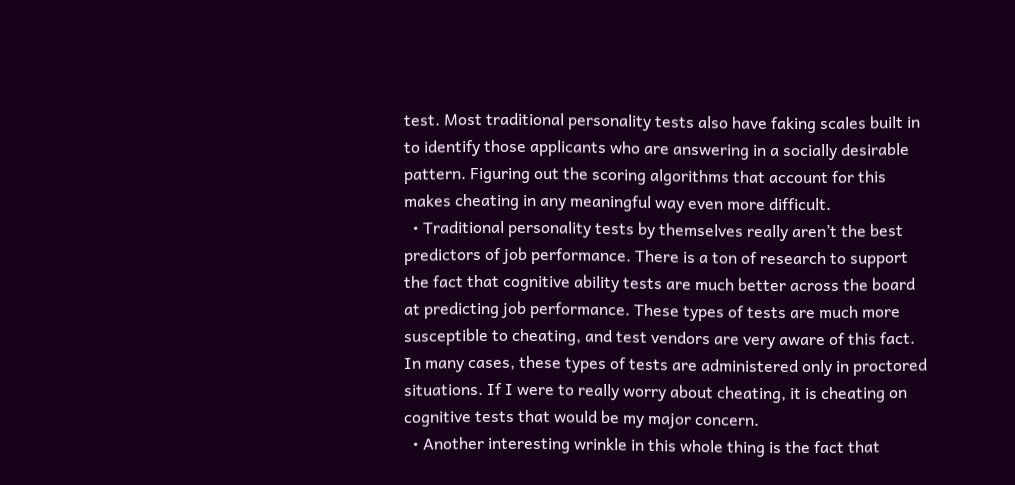test. Most traditional personality tests also have faking scales built in to identify those applicants who are answering in a socially desirable pattern. Figuring out the scoring algorithms that account for this makes cheating in any meaningful way even more difficult.
  • Traditional personality tests by themselves really aren’t the best predictors of job performance. There is a ton of research to support the fact that cognitive ability tests are much better across the board at predicting job performance. These types of tests are much more susceptible to cheating, and test vendors are very aware of this fact. In many cases, these types of tests are administered only in proctored situations. If I were to really worry about cheating, it is cheating on cognitive tests that would be my major concern.
  • Another interesting wrinkle in this whole thing is the fact that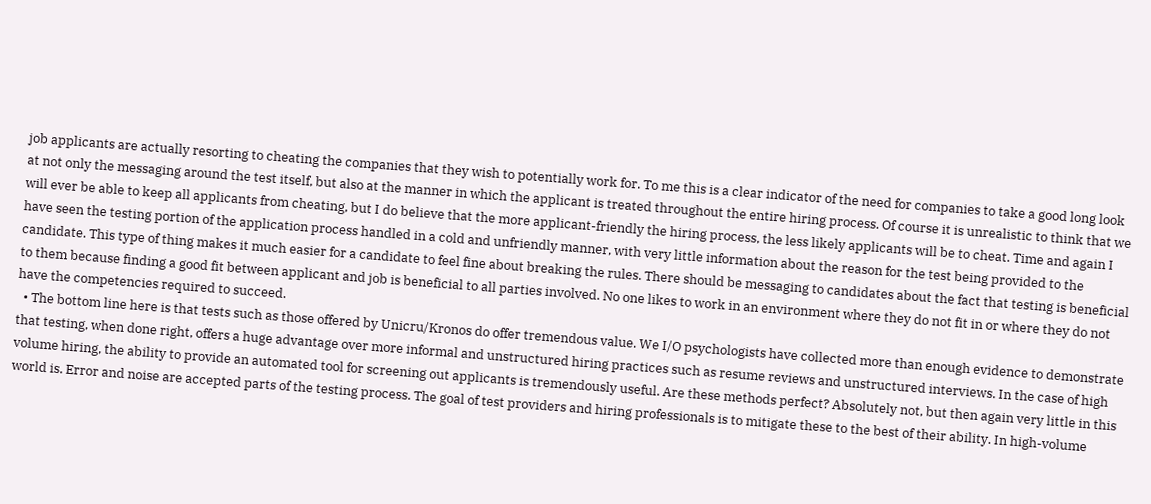job applicants are actually resorting to cheating the companies that they wish to potentially work for. To me this is a clear indicator of the need for companies to take a good long look at not only the messaging around the test itself, but also at the manner in which the applicant is treated throughout the entire hiring process. Of course it is unrealistic to think that we will ever be able to keep all applicants from cheating, but I do believe that the more applicant-friendly the hiring process, the less likely applicants will be to cheat. Time and again I have seen the testing portion of the application process handled in a cold and unfriendly manner, with very little information about the reason for the test being provided to the candidate. This type of thing makes it much easier for a candidate to feel fine about breaking the rules. There should be messaging to candidates about the fact that testing is beneficial to them because finding a good fit between applicant and job is beneficial to all parties involved. No one likes to work in an environment where they do not fit in or where they do not have the competencies required to succeed.
  • The bottom line here is that tests such as those offered by Unicru/Kronos do offer tremendous value. We I/O psychologists have collected more than enough evidence to demonstrate that testing, when done right, offers a huge advantage over more informal and unstructured hiring practices such as resume reviews and unstructured interviews. In the case of high volume hiring, the ability to provide an automated tool for screening out applicants is tremendously useful. Are these methods perfect? Absolutely not, but then again very little in this world is. Error and noise are accepted parts of the testing process. The goal of test providers and hiring professionals is to mitigate these to the best of their ability. In high-volume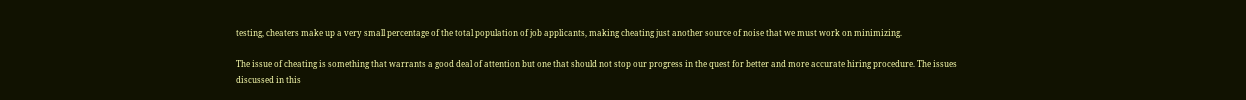testing, cheaters make up a very small percentage of the total population of job applicants, making cheating just another source of noise that we must work on minimizing.

The issue of cheating is something that warrants a good deal of attention but one that should not stop our progress in the quest for better and more accurate hiring procedure. The issues discussed in this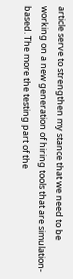article serve to strengthen my stance that we need to be working on a new generation of hiring tools that are simulation-based. The more the testing part of the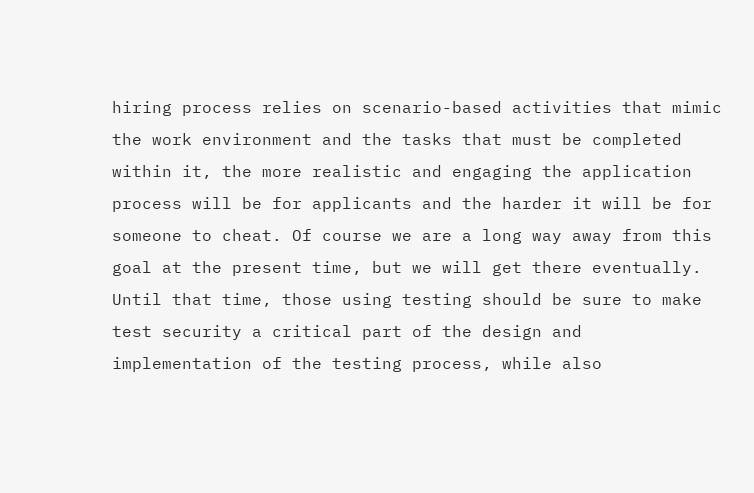hiring process relies on scenario-based activities that mimic the work environment and the tasks that must be completed within it, the more realistic and engaging the application process will be for applicants and the harder it will be for someone to cheat. Of course we are a long way away from this goal at the present time, but we will get there eventually. Until that time, those using testing should be sure to make test security a critical part of the design and implementation of the testing process, while also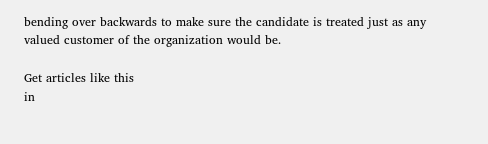bending over backwards to make sure the candidate is treated just as any valued customer of the organization would be.

Get articles like this
in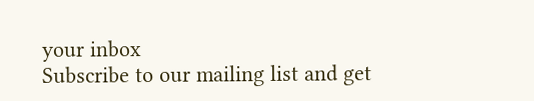your inbox
Subscribe to our mailing list and get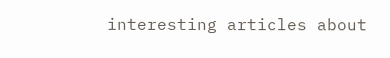interesting articles about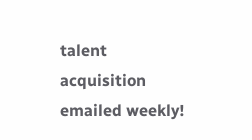talent acquisition emailed weekly!